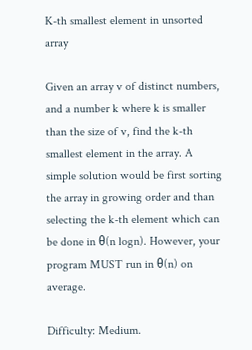K-th smallest element in unsorted array

Given an array v of distinct numbers, and a number k where k is smaller than the size of v, find the k-th smallest element in the array. A simple solution would be first sorting the array in growing order and than selecting the k-th element which can be done in θ(n logn). However, your program MUST run in θ(n) on average.

Difficulty: Medium.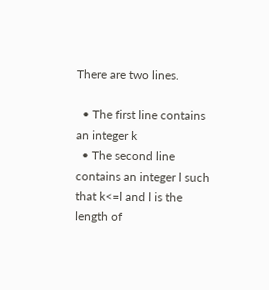There are two lines.

  • The first line contains an integer k
  • The second line contains an integer l such that k<=l and l is the length of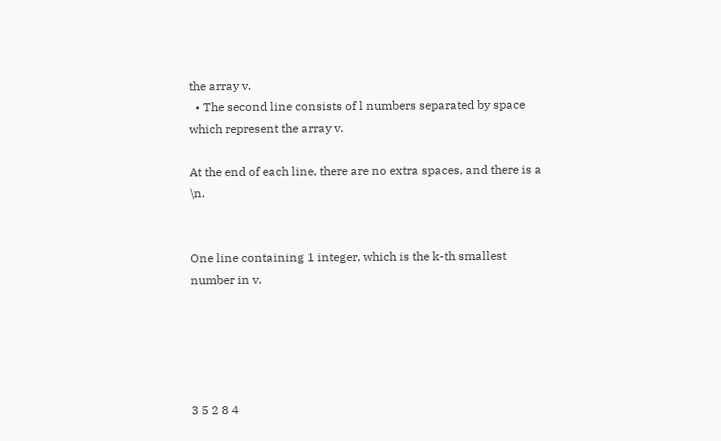the array v.
  • The second line consists of l numbers separated by space which represent the array v.

At the end of each line, there are no extra spaces, and there is a \n.


One line containing 1 integer, which is the k-th smallest number in v.





3 5 2 8 4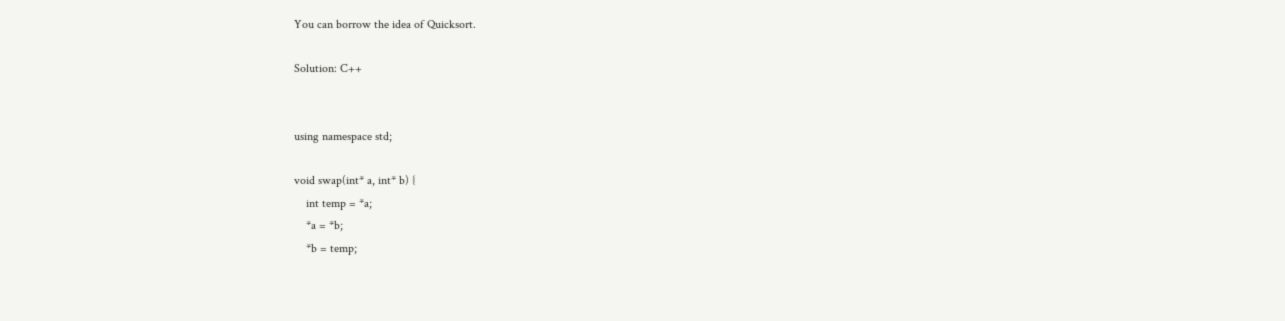You can borrow the idea of Quicksort.

Solution: C++


using namespace std;

void swap(int* a, int* b) {
    int temp = *a;
    *a = *b;
    *b = temp;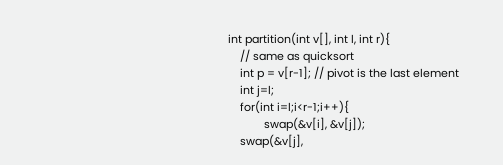int partition(int v[], int l, int r){
    // same as quicksort
    int p = v[r-1]; // pivot is the last element
    int j=l;
    for(int i=l;i<r-1;i++){
            swap(&v[i], &v[j]);
    swap(&v[j],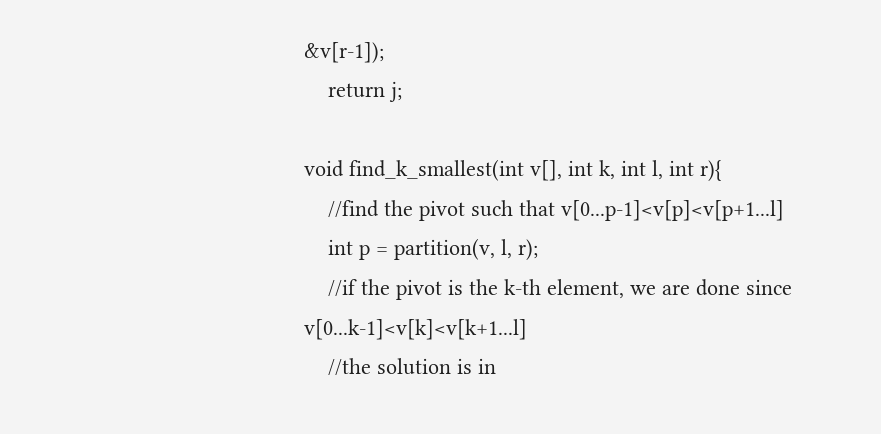&v[r-1]);
    return j;

void find_k_smallest(int v[], int k, int l, int r){
    //find the pivot such that v[0...p-1]<v[p]<v[p+1...l]
    int p = partition(v, l, r);
    //if the pivot is the k-th element, we are done since v[0...k-1]<v[k]<v[k+1...l]
    //the solution is in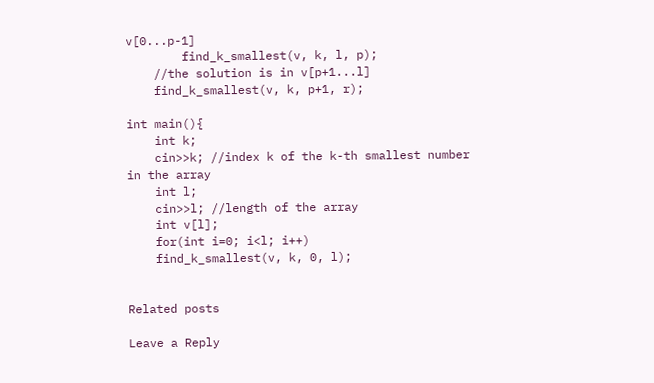v[0...p-1]
        find_k_smallest(v, k, l, p);
    //the solution is in v[p+1...l]
    find_k_smallest(v, k, p+1, r);

int main(){
    int k;
    cin>>k; //index k of the k-th smallest number in the array
    int l;
    cin>>l; //length of the array
    int v[l];
    for(int i=0; i<l; i++)
    find_k_smallest(v, k, 0, l);


Related posts

Leave a Reply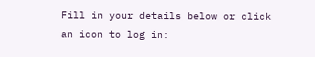Fill in your details below or click an icon to log in: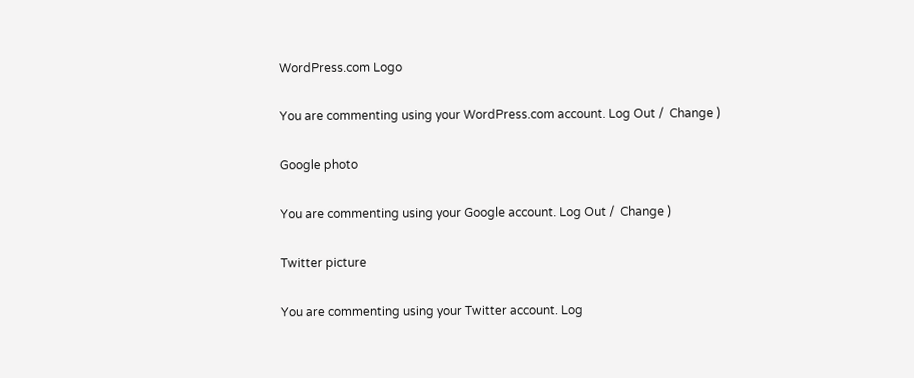WordPress.com Logo

You are commenting using your WordPress.com account. Log Out /  Change )

Google photo

You are commenting using your Google account. Log Out /  Change )

Twitter picture

You are commenting using your Twitter account. Log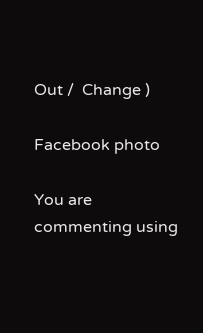Out /  Change )

Facebook photo

You are commenting using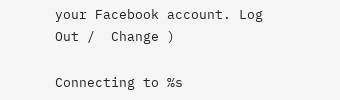your Facebook account. Log Out /  Change )

Connecting to %s